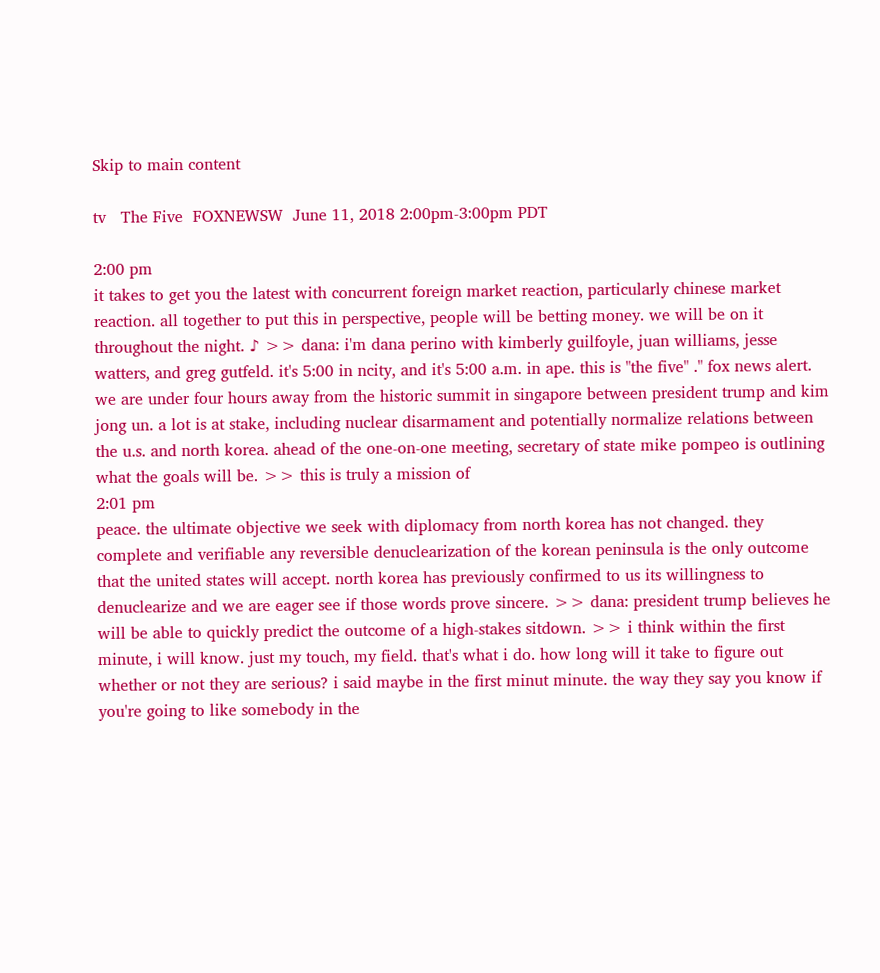Skip to main content

tv   The Five  FOXNEWSW  June 11, 2018 2:00pm-3:00pm PDT

2:00 pm
it takes to get you the latest with concurrent foreign market reaction, particularly chinese market reaction. all together to put this in perspective, people will be betting money. we will be on it throughout the night. ♪ >> dana: i'm dana perino with kimberly guilfoyle, juan williams, jesse watters, and greg gutfeld. it's 5:00 in ncity, and it's 5:00 a.m. in ape. this is "the five" ." fox news alert. we are under four hours away from the historic summit in singapore between president trump and kim jong un. a lot is at stake, including nuclear disarmament and potentially normalize relations between the u.s. and north korea. ahead of the one-on-one meeting, secretary of state mike pompeo is outlining what the goals will be. >> this is truly a mission of
2:01 pm
peace. the ultimate objective we seek with diplomacy from north korea has not changed. they complete and verifiable any reversible denuclearization of the korean peninsula is the only outcome that the united states will accept. north korea has previously confirmed to us its willingness to denuclearize and we are eager see if those words prove sincere. >> dana: president trump believes he will be able to quickly predict the outcome of a high-stakes sitdown. >> i think within the first minute, i will know. just my touch, my field. that's what i do. how long will it take to figure out whether or not they are serious? i said maybe in the first minut minute. the way they say you know if you're going to like somebody in the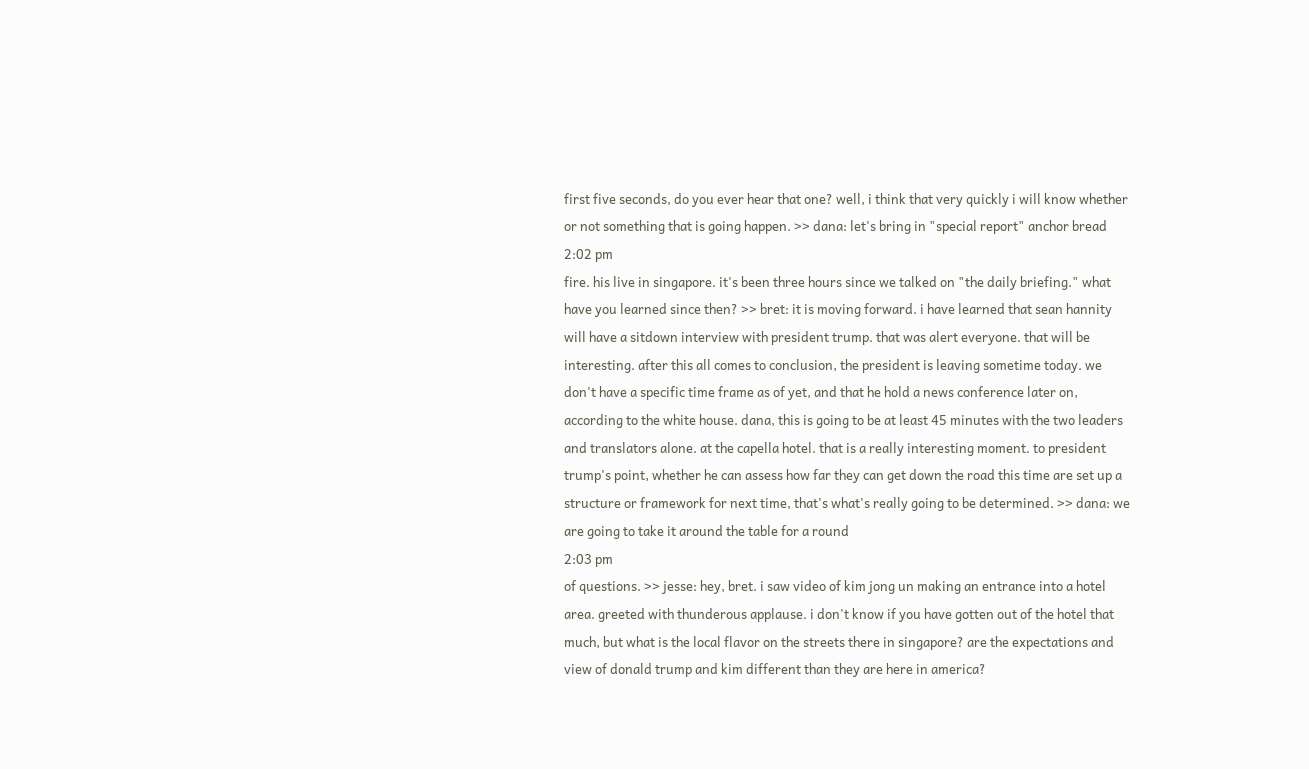first five seconds, do you ever hear that one? well, i think that very quickly i will know whether or not something that is going happen. >> dana: let's bring in "special report" anchor bread
2:02 pm
fire. his live in singapore. it's been three hours since we talked on "the daily briefing." what have you learned since then? >> bret: it is moving forward. i have learned that sean hannity will have a sitdown interview with president trump. that was alert everyone. that will be interesting. after this all comes to conclusion, the president is leaving sometime today. we don't have a specific time frame as of yet, and that he hold a news conference later on, according to the white house. dana, this is going to be at least 45 minutes with the two leaders and translators alone. at the capella hotel. that is a really interesting moment. to president trump's point, whether he can assess how far they can get down the road this time are set up a structure or framework for next time, that's what's really going to be determined. >> dana: we are going to take it around the table for a round
2:03 pm
of questions. >> jesse: hey, bret. i saw video of kim jong un making an entrance into a hotel area. greeted with thunderous applause. i don't know if you have gotten out of the hotel that much, but what is the local flavor on the streets there in singapore? are the expectations and view of donald trump and kim different than they are here in america?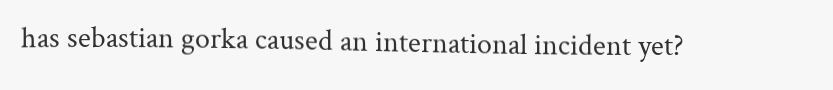has sebastian gorka caused an international incident yet?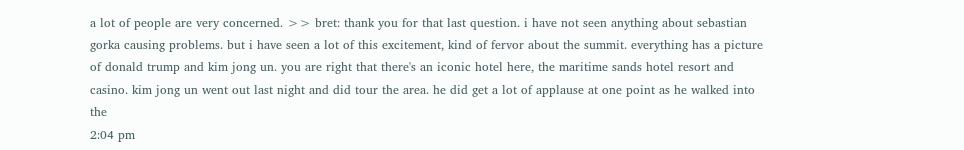a lot of people are very concerned. >> bret: thank you for that last question. i have not seen anything about sebastian gorka causing problems. but i have seen a lot of this excitement, kind of fervor about the summit. everything has a picture of donald trump and kim jong un. you are right that there's an iconic hotel here, the maritime sands hotel resort and casino. kim jong un went out last night and did tour the area. he did get a lot of applause at one point as he walked into the
2:04 pm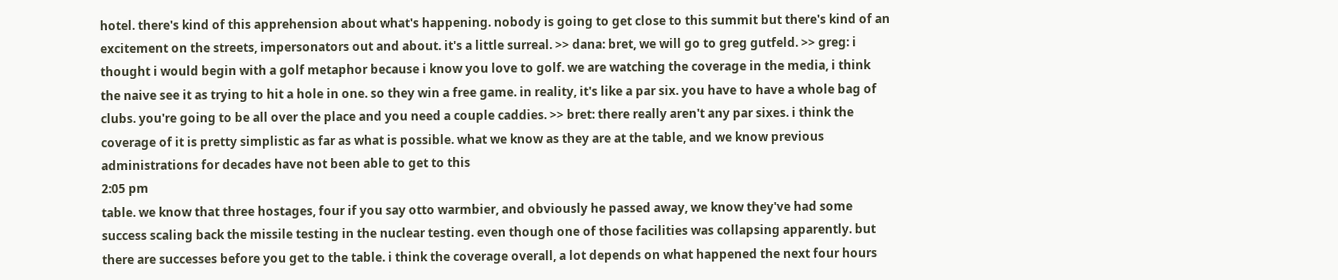hotel. there's kind of this apprehension about what's happening. nobody is going to get close to this summit but there's kind of an excitement on the streets, impersonators out and about. it's a little surreal. >> dana: bret, we will go to greg gutfeld. >> greg: i thought i would begin with a golf metaphor because i know you love to golf. we are watching the coverage in the media, i think the naive see it as trying to hit a hole in one. so they win a free game. in reality, it's like a par six. you have to have a whole bag of clubs. you're going to be all over the place and you need a couple caddies. >> bret: there really aren't any par sixes. i think the coverage of it is pretty simplistic as far as what is possible. what we know as they are at the table, and we know previous administrations for decades have not been able to get to this
2:05 pm
table. we know that three hostages, four if you say otto warmbier, and obviously he passed away, we know they've had some success scaling back the missile testing in the nuclear testing. even though one of those facilities was collapsing apparently. but there are successes before you get to the table. i think the coverage overall, a lot depends on what happened the next four hours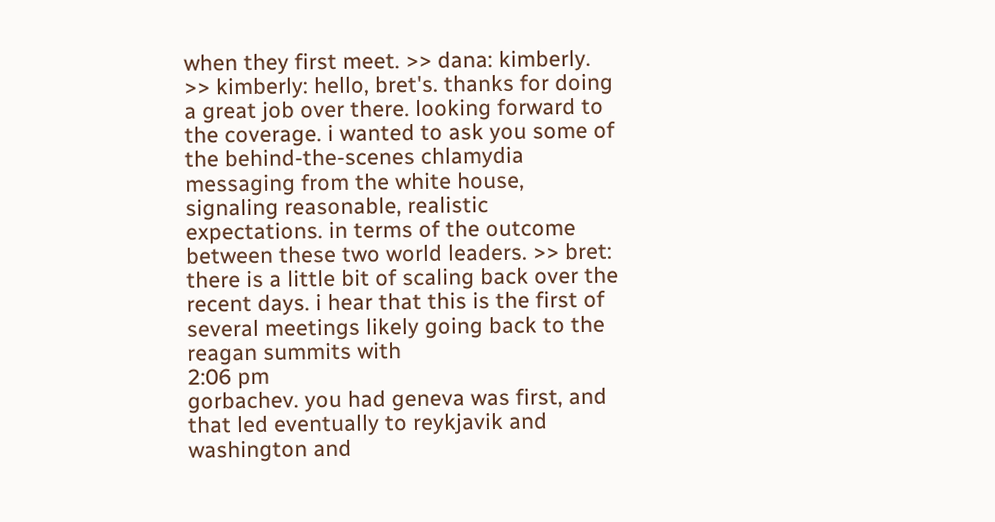when they first meet. >> dana: kimberly. >> kimberly: hello, bret's. thanks for doing a great job over there. looking forward to the coverage. i wanted to ask you some of the behind-the-scenes chlamydia messaging from the white house, signaling reasonable, realistic expectations. in terms of the outcome between these two world leaders. >> bret: there is a little bit of scaling back over the recent days. i hear that this is the first of several meetings likely going back to the reagan summits with
2:06 pm
gorbachev. you had geneva was first, and that led eventually to reykjavik and washington and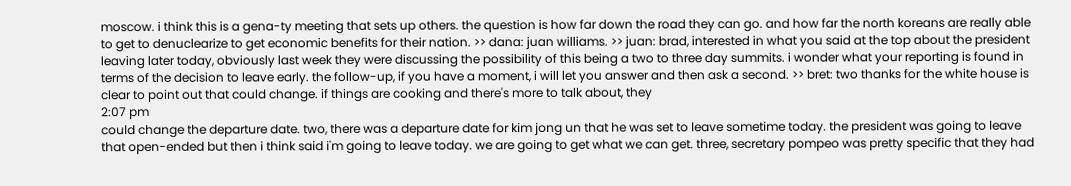moscow. i think this is a gena-ty meeting that sets up others. the question is how far down the road they can go. and how far the north koreans are really able to get to denuclearize to get economic benefits for their nation. >> dana: juan williams. >> juan: brad, interested in what you said at the top about the president leaving later today, obviously last week they were discussing the possibility of this being a two to three day summits. i wonder what your reporting is found in terms of the decision to leave early. the follow-up, if you have a moment, i will let you answer and then ask a second. >> bret: two thanks for the white house is clear to point out that could change. if things are cooking and there's more to talk about, they
2:07 pm
could change the departure date. two, there was a departure date for kim jong un that he was set to leave sometime today. the president was going to leave that open-ended but then i think said i'm going to leave today. we are going to get what we can get. three, secretary pompeo was pretty specific that they had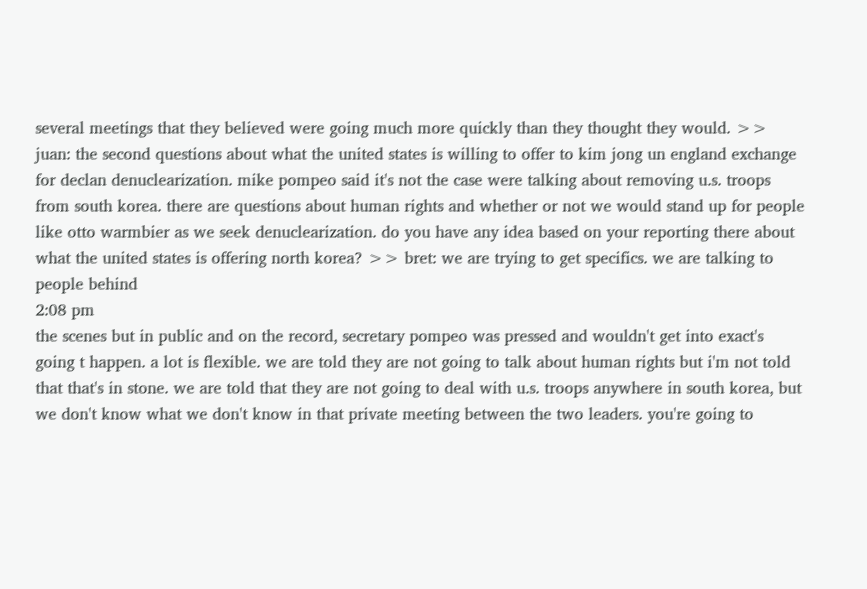several meetings that they believed were going much more quickly than they thought they would. >> juan: the second questions about what the united states is willing to offer to kim jong un england exchange for declan denuclearization. mike pompeo said it's not the case were talking about removing u.s. troops from south korea. there are questions about human rights and whether or not we would stand up for people like otto warmbier as we seek denuclearization. do you have any idea based on your reporting there about what the united states is offering north korea? >> bret: we are trying to get specifics. we are talking to people behind
2:08 pm
the scenes but in public and on the record, secretary pompeo was pressed and wouldn't get into exact's going t happen. a lot is flexible. we are told they are not going to talk about human rights but i'm not told that that's in stone. we are told that they are not going to deal with u.s. troops anywhere in south korea, but we don't know what we don't know in that private meeting between the two leaders. you're going to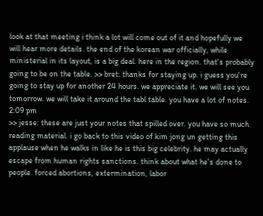look at that meeting i think a lot will come out of it and hopefully we will hear more details. the end of the korean war officially, while ministerial in its layout, is a big deal. here in the region. that's probably going to be on the table. >> bret: thanks for staying up. i guess you're going to stay up for another 24 hours. we appreciate it. we will see you tomorrow. we will take it around the tabl table. you have a lot of notes.
2:09 pm
>> jesse: these are just your notes that spilled over. you have so much reading material. i go back to this video of kim jong un getting this applause when he walks in like he is this big celebrity. he may actually escape from human rights sanctions. think about what he's done to people. forced abortions, extermination, labor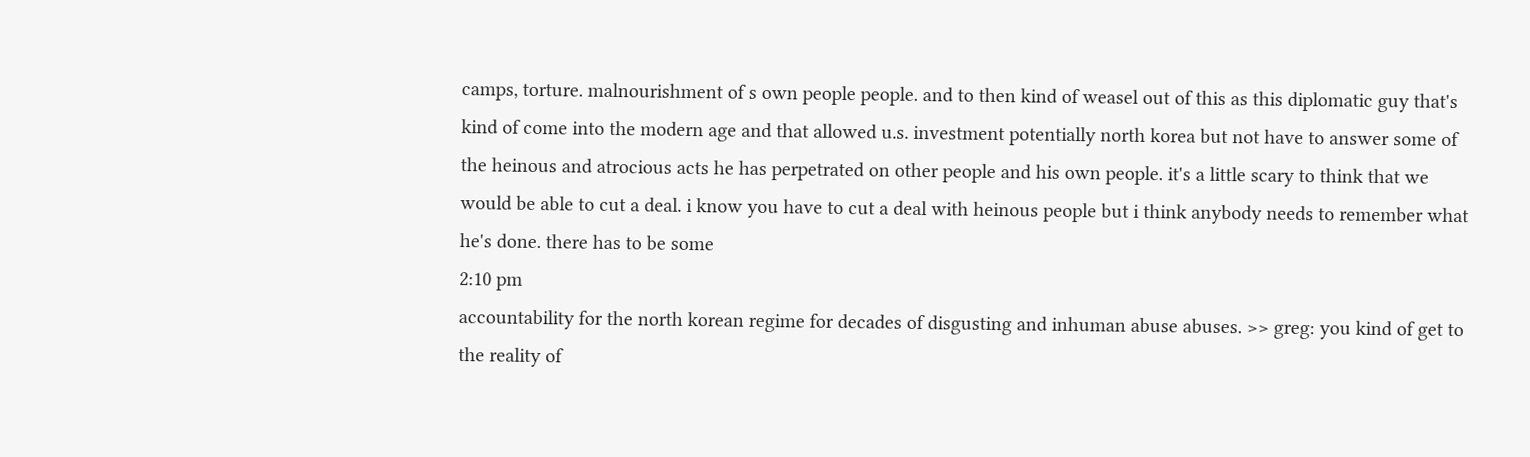camps, torture. malnourishment of s own people people. and to then kind of weasel out of this as this diplomatic guy that's kind of come into the modern age and that allowed u.s. investment potentially north korea but not have to answer some of the heinous and atrocious acts he has perpetrated on other people and his own people. it's a little scary to think that we would be able to cut a deal. i know you have to cut a deal with heinous people but i think anybody needs to remember what he's done. there has to be some
2:10 pm
accountability for the north korean regime for decades of disgusting and inhuman abuse abuses. >> greg: you kind of get to the reality of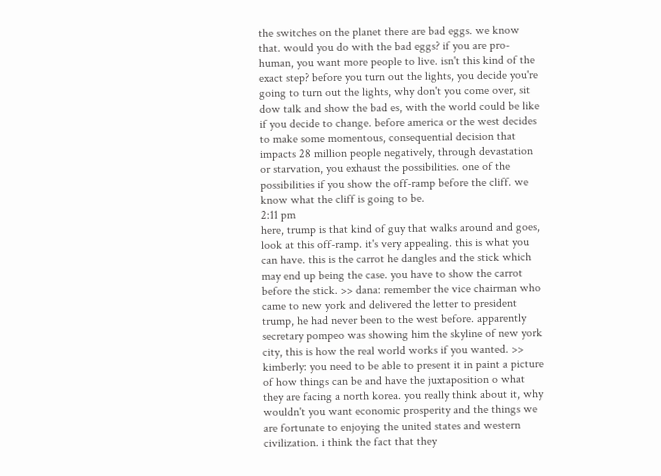the switches on the planet there are bad eggs. we know that. would you do with the bad eggs? if you are pro-human, you want more people to live. isn't this kind of the exact step? before you turn out the lights, you decide you're going to turn out the lights, why don't you come over, sit dow talk and show the bad es, with the world could be like if you decide to change. before america or the west decides to make some momentous, consequential decision that impacts 28 million people negatively, through devastation or starvation, you exhaust the possibilities. one of the possibilities if you show the off-ramp before the cliff. we know what the cliff is going to be.
2:11 pm
here, trump is that kind of guy that walks around and goes, look at this off-ramp. it's very appealing. this is what you can have. this is the carrot he dangles and the stick which may end up being the case. you have to show the carrot before the stick. >> dana: remember the vice chairman who came to new york and delivered the letter to president trump, he had never been to the west before. apparently secretary pompeo was showing him the skyline of new york city, this is how the real world works if you wanted. >> kimberly: you need to be able to present it in paint a picture of how things can be and have the juxtaposition o what they are facing a north korea. you really think about it, why wouldn't you want economic prosperity and the things we are fortunate to enjoying the united states and western civilization. i think the fact that they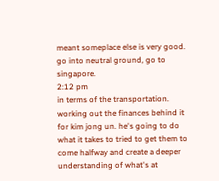meant someplace else is very good. go into neutral ground, go to singapore.
2:12 pm
in terms of the transportation. working out the finances behind it for kim jong un. he's going to do what it takes to tried to get them to come halfway and create a deeper understanding of what's at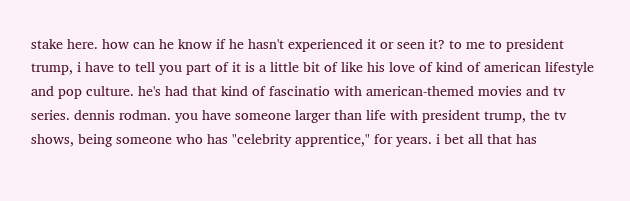stake here. how can he know if he hasn't experienced it or seen it? to me to president trump, i have to tell you part of it is a little bit of like his love of kind of american lifestyle and pop culture. he's had that kind of fascinatio with american-themed movies and tv series. dennis rodman. you have someone larger than life with president trump, the tv shows, being someone who has "celebrity apprentice," for years. i bet all that has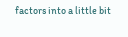factors into a little bit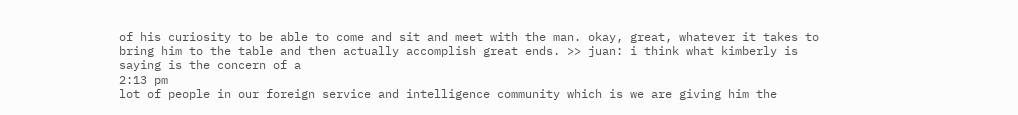of his curiosity to be able to come and sit and meet with the man. okay, great, whatever it takes to bring him to the table and then actually accomplish great ends. >> juan: i think what kimberly is saying is the concern of a
2:13 pm
lot of people in our foreign service and intelligence community which is we are giving him the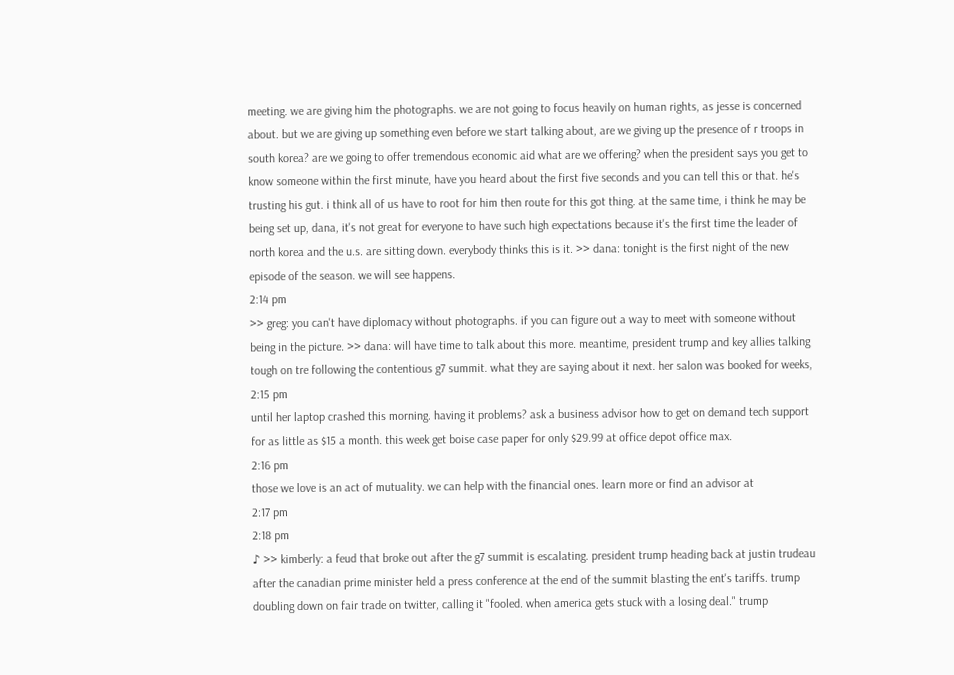meeting. we are giving him the photographs. we are not going to focus heavily on human rights, as jesse is concerned about. but we are giving up something even before we start talking about, are we giving up the presence of r troops in south korea? are we going to offer tremendous economic aid what are we offering? when the president says you get to know someone within the first minute, have you heard about the first five seconds and you can tell this or that. he's trusting his gut. i think all of us have to root for him then route for this got thing. at the same time, i think he may be being set up, dana, it's not great for everyone to have such high expectations because it's the first time the leader of north korea and the u.s. are sitting down. everybody thinks this is it. >> dana: tonight is the first night of the new episode of the season. we will see happens.
2:14 pm
>> greg: you can't have diplomacy without photographs. if you can figure out a way to meet with someone without being in the picture. >> dana: will have time to talk about this more. meantime, president trump and key allies talking tough on tre following the contentious g7 summit. what they are saying about it next. her salon was booked for weeks,
2:15 pm
until her laptop crashed this morning. having it problems? ask a business advisor how to get on demand tech support for as little as $15 a month. this week get boise case paper for only $29.99 at office depot office max.
2:16 pm
those we love is an act of mutuality. we can help with the financial ones. learn more or find an advisor at
2:17 pm
2:18 pm
♪ >> kimberly: a feud that broke out after the g7 summit is escalating. president trump heading back at justin trudeau after the canadian prime minister held a press conference at the end of the summit blasting the ent's tariffs. trump doubling down on fair trade on twitter, calling it "fooled. when america gets stuck with a losing deal." trump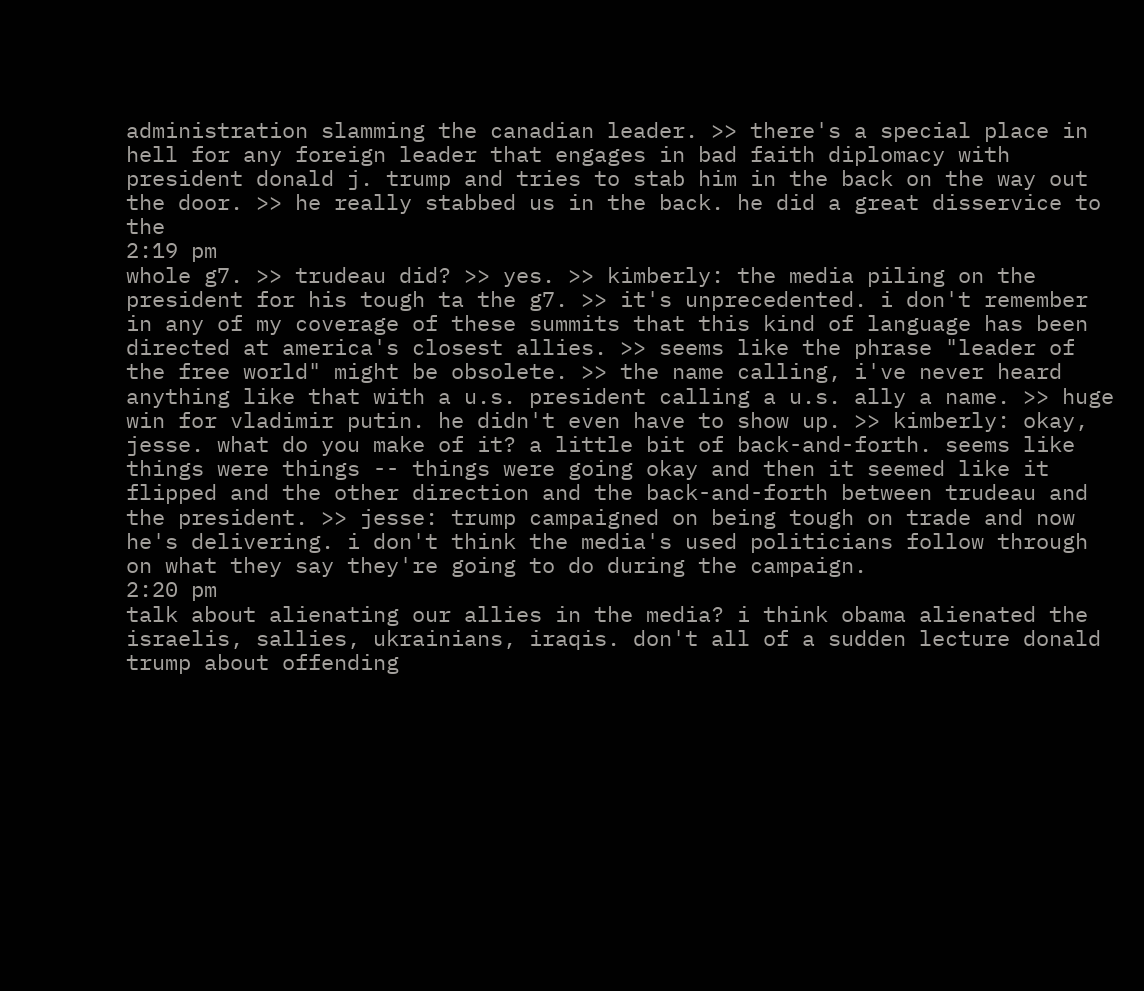administration slamming the canadian leader. >> there's a special place in hell for any foreign leader that engages in bad faith diplomacy with president donald j. trump and tries to stab him in the back on the way out the door. >> he really stabbed us in the back. he did a great disservice to the
2:19 pm
whole g7. >> trudeau did? >> yes. >> kimberly: the media piling on the president for his tough ta the g7. >> it's unprecedented. i don't remember in any of my coverage of these summits that this kind of language has been directed at america's closest allies. >> seems like the phrase "leader of the free world" might be obsolete. >> the name calling, i've never heard anything like that with a u.s. president calling a u.s. ally a name. >> huge win for vladimir putin. he didn't even have to show up. >> kimberly: okay, jesse. what do you make of it? a little bit of back-and-forth. seems like things were things -- things were going okay and then it seemed like it flipped and the other direction and the back-and-forth between trudeau and the president. >> jesse: trump campaigned on being tough on trade and now he's delivering. i don't think the media's used politicians follow through on what they say they're going to do during the campaign.
2:20 pm
talk about alienating our allies in the media? i think obama alienated the israelis, sallies, ukrainians, iraqis. don't all of a sudden lecture donald trump about offending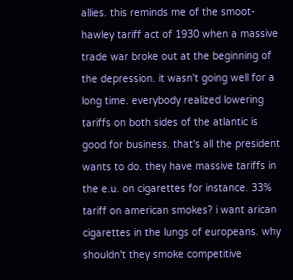allies. this reminds me of the smoot-hawley tariff act of 1930 when a massive trade war broke out at the beginning of the depression. it wasn't going well for a long time. everybody realized lowering tariffs on both sides of the atlantic is good for business. that's all the president wants to do. they have massive tariffs in the e.u. on cigarettes for instance. 33% tariff on american smokes? i want arican cigarettes in the lungs of europeans. why shouldn't they smoke competitive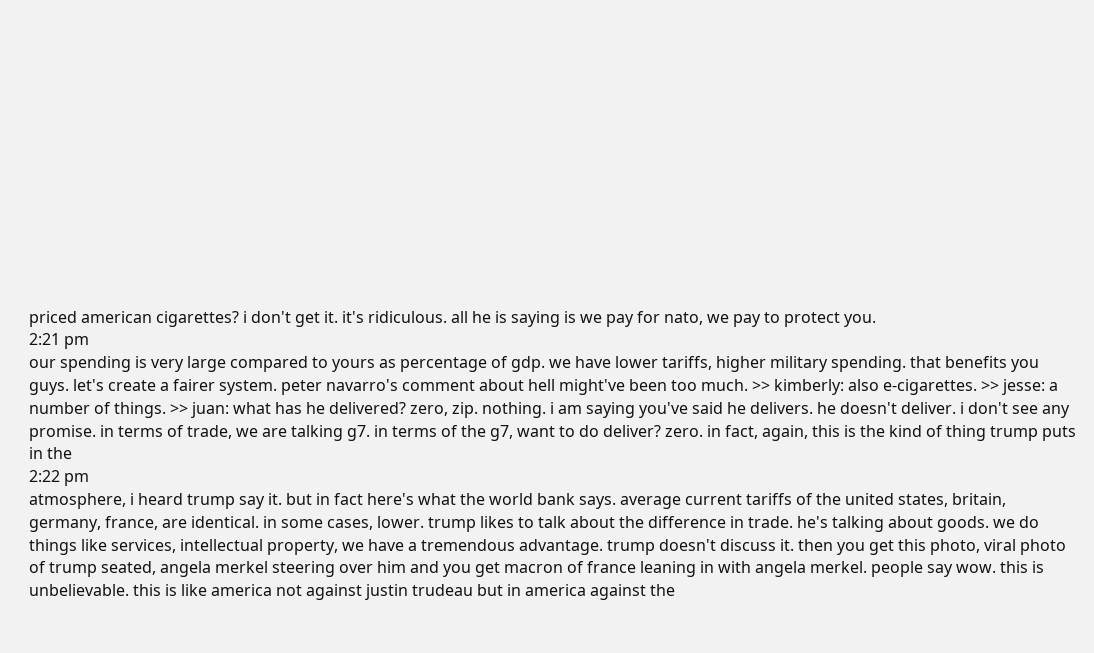priced american cigarettes? i don't get it. it's ridiculous. all he is saying is we pay for nato, we pay to protect you.
2:21 pm
our spending is very large compared to yours as percentage of gdp. we have lower tariffs, higher military spending. that benefits you guys. let's create a fairer system. peter navarro's comment about hell might've been too much. >> kimberly: also e-cigarettes. >> jesse: a number of things. >> juan: what has he delivered? zero, zip. nothing. i am saying you've said he delivers. he doesn't deliver. i don't see any promise. in terms of trade, we are talking g7. in terms of the g7, want to do deliver? zero. in fact, again, this is the kind of thing trump puts in the
2:22 pm
atmosphere, i heard trump say it. but in fact here's what the world bank says. average current tariffs of the united states, britain, germany, france, are identical. in some cases, lower. trump likes to talk about the difference in trade. he's talking about goods. we do things like services, intellectual property, we have a tremendous advantage. trump doesn't discuss it. then you get this photo, viral photo of trump seated, angela merkel steering over him and you get macron of france leaning in with angela merkel. people say wow. this is unbelievable. this is like america not against justin trudeau but in america against the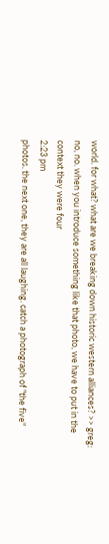world. for what? what are we breaking down historic western alliances? >> greg: no, no. when you introduce something like that photo, we have to put in the context they were four
2:23 pm
photos. the next one, they are all laughing. catch a photograph of "the five"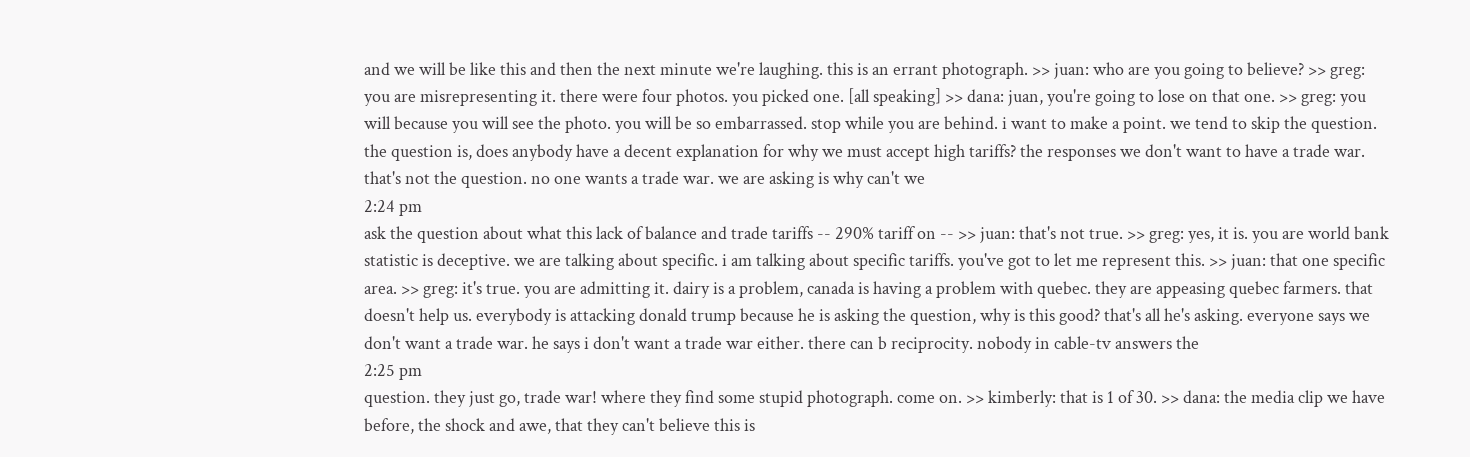and we will be like this and then the next minute we're laughing. this is an errant photograph. >> juan: who are you going to believe? >> greg: you are misrepresenting it. there were four photos. you picked one. [all speaking] >> dana: juan, you're going to lose on that one. >> greg: you will because you will see the photo. you will be so embarrassed. stop while you are behind. i want to make a point. we tend to skip the question. the question is, does anybody have a decent explanation for why we must accept high tariffs? the responses we don't want to have a trade war. that's not the question. no one wants a trade war. we are asking is why can't we
2:24 pm
ask the question about what this lack of balance and trade tariffs -- 290% tariff on -- >> juan: that's not true. >> greg: yes, it is. you are world bank statistic is deceptive. we are talking about specific. i am talking about specific tariffs. you've got to let me represent this. >> juan: that one specific area. >> greg: it's true. you are admitting it. dairy is a problem, canada is having a problem with quebec. they are appeasing quebec farmers. that doesn't help us. everybody is attacking donald trump because he is asking the question, why is this good? that's all he's asking. everyone says we don't want a trade war. he says i don't want a trade war either. there can b reciprocity. nobody in cable-tv answers the
2:25 pm
question. they just go, trade war! where they find some stupid photograph. come on. >> kimberly: that is 1 of 30. >> dana: the media clip we have before, the shock and awe, that they can't believe this is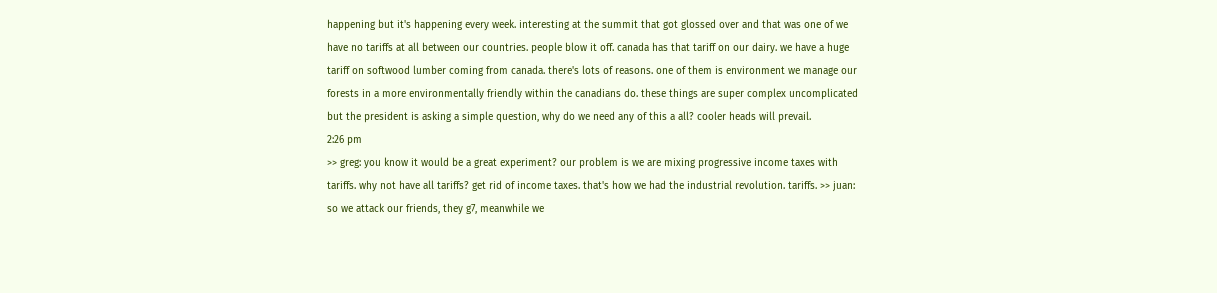happening but it's happening every week. interesting at the summit that got glossed over and that was one of we have no tariffs at all between our countries. people blow it off. canada has that tariff on our dairy. we have a huge tariff on softwood lumber coming from canada. there's lots of reasons. one of them is environment we manage our forests in a more environmentally friendly within the canadians do. these things are super complex uncomplicated but the president is asking a simple question, why do we need any of this a all? cooler heads will prevail.
2:26 pm
>> greg: you know it would be a great experiment? our problem is we are mixing progressive income taxes with tariffs. why not have all tariffs? get rid of income taxes. that's how we had the industrial revolution. tariffs. >> juan: so we attack our friends, they g7, meanwhile we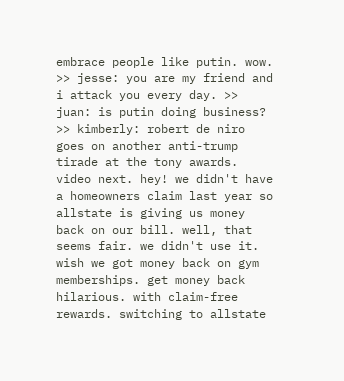embrace people like putin. wow. >> jesse: you are my friend and i attack you every day. >> juan: is putin doing business? >> kimberly: robert de niro goes on another anti-trump tirade at the tony awards. video next. hey! we didn't have a homeowners claim last year so allstate is giving us money back on our bill. well, that seems fair. we didn't use it. wish we got money back on gym memberships. get money back hilarious. with claim-free rewards. switching to allstate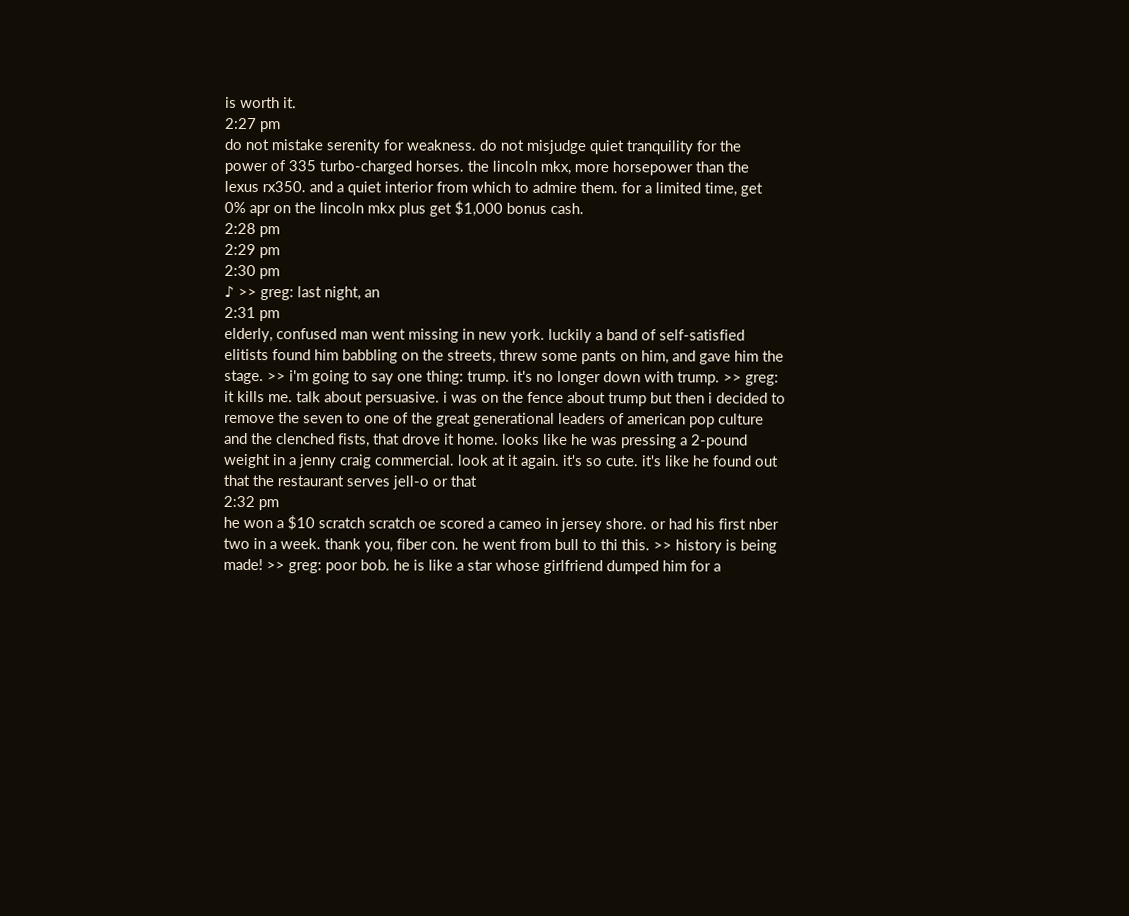is worth it.
2:27 pm
do not mistake serenity for weakness. do not misjudge quiet tranquility for the power of 335 turbo-charged horses. the lincoln mkx, more horsepower than the lexus rx350. and a quiet interior from which to admire them. for a limited time, get 0% apr on the lincoln mkx plus get $1,000 bonus cash.
2:28 pm
2:29 pm
2:30 pm
♪ >> greg: last night, an
2:31 pm
elderly, confused man went missing in new york. luckily a band of self-satisfied elitists found him babbling on the streets, threw some pants on him, and gave him the stage. >> i'm going to say one thing: trump. it's no longer down with trump. >> greg: it kills me. talk about persuasive. i was on the fence about trump but then i decided to remove the seven to one of the great generational leaders of american pop culture and the clenched fists, that drove it home. looks like he was pressing a 2-pound weight in a jenny craig commercial. look at it again. it's so cute. it's like he found out that the restaurant serves jell-o or that
2:32 pm
he won a $10 scratch scratch oe scored a cameo in jersey shore. or had his first nber two in a week. thank you, fiber con. he went from bull to thi this. >> history is being made! >> greg: poor bob. he is like a star whose girlfriend dumped him for a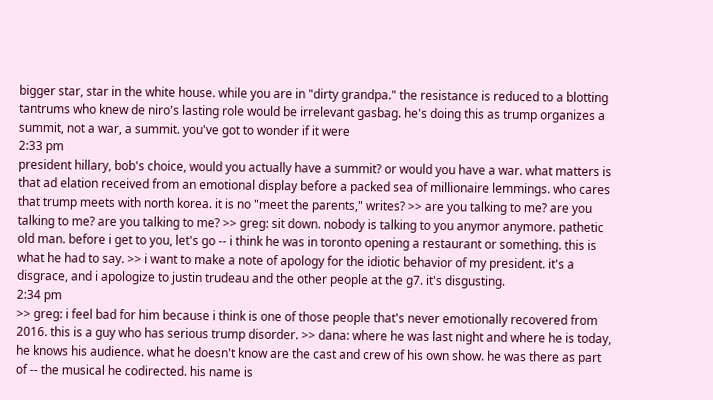bigger star, star in the white house. while you are in "dirty grandpa." the resistance is reduced to a blotting tantrums who knew de niro's lasting role would be irrelevant gasbag. he's doing this as trump organizes a summit, not a war, a summit. you've got to wonder if it were
2:33 pm
president hillary, bob's choice, would you actually have a summit? or would you have a war. what matters is that ad elation received from an emotional display before a packed sea of millionaire lemmings. who cares that trump meets with north korea. it is no "meet the parents," writes? >> are you talking to me? are you talking to me? are you talking to me? >> greg: sit down. nobody is talking to you anymor anymore. pathetic old man. before i get to you, let's go -- i think he was in toronto opening a restaurant or something. this is what he had to say. >> i want to make a note of apology for the idiotic behavior of my president. it's a disgrace, and i apologize to justin trudeau and the other people at the g7. it's disgusting.
2:34 pm
>> greg: i feel bad for him because i think is one of those people that's never emotionally recovered from 2016. this is a guy who has serious trump disorder. >> dana: where he was last night and where he is today, he knows his audience. what he doesn't know are the cast and crew of his own show. he was there as part of -- the musical he codirected. his name is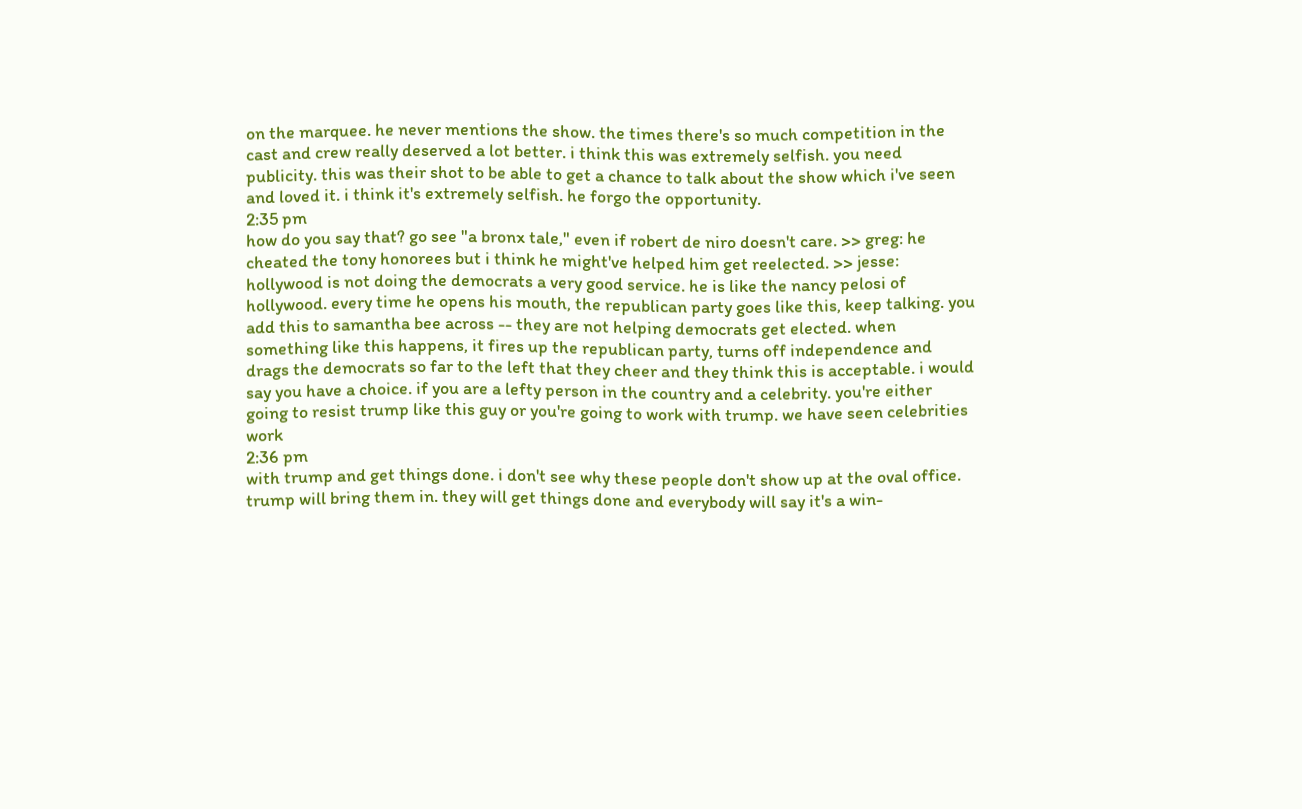on the marquee. he never mentions the show. the times there's so much competition in the cast and crew really deserved a lot better. i think this was extremely selfish. you need publicity. this was their shot to be able to get a chance to talk about the show which i've seen and loved it. i think it's extremely selfish. he forgo the opportunity.
2:35 pm
how do you say that? go see "a bronx tale," even if robert de niro doesn't care. >> greg: he cheated the tony honorees but i think he might've helped him get reelected. >> jesse: hollywood is not doing the democrats a very good service. he is like the nancy pelosi of hollywood. every time he opens his mouth, the republican party goes like this, keep talking. you add this to samantha bee across -- they are not helping democrats get elected. when something like this happens, it fires up the republican party, turns off independence and drags the democrats so far to the left that they cheer and they think this is acceptable. i would say you have a choice. if you are a lefty person in the country and a celebrity. you're either going to resist trump like this guy or you're going to work with trump. we have seen celebrities work
2:36 pm
with trump and get things done. i don't see why these people don't show up at the oval office. trump will bring them in. they will get things done and everybody will say it's a win-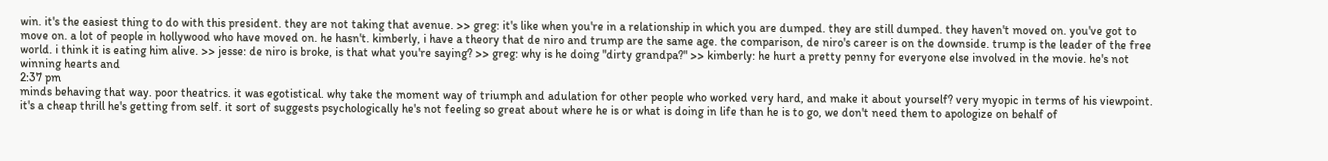win. it's the easiest thing to do with this president. they are not taking that avenue. >> greg: it's like when you're in a relationship in which you are dumped. they are still dumped. they haven't moved on. you've got to move on. a lot of people in hollywood who have moved on. he hasn't. kimberly, i have a theory that de niro and trump are the same age. the comparison, de niro's career is on the downside. trump is the leader of the free world. i think it is eating him alive. >> jesse: de niro is broke, is that what you're saying? >> greg: why is he doing "dirty grandpa?" >> kimberly: he hurt a pretty penny for everyone else involved in the movie. he's not winning hearts and
2:37 pm
minds behaving that way. poor theatrics. it was egotistical. why take the moment way of triumph and adulation for other people who worked very hard, and make it about yourself? very myopic in terms of his viewpoint. it's a cheap thrill he's getting from self. it sort of suggests psychologically he's not feeling so great about where he is or what is doing in life than he is to go, we don't need them to apologize on behalf of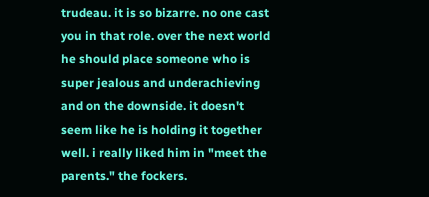trudeau. it is so bizarre. no one cast you in that role. over the next world he should place someone who is super jealous and underachieving and on the downside. it doesn't seem like he is holding it together well. i really liked him in "meet the parents." the fockers.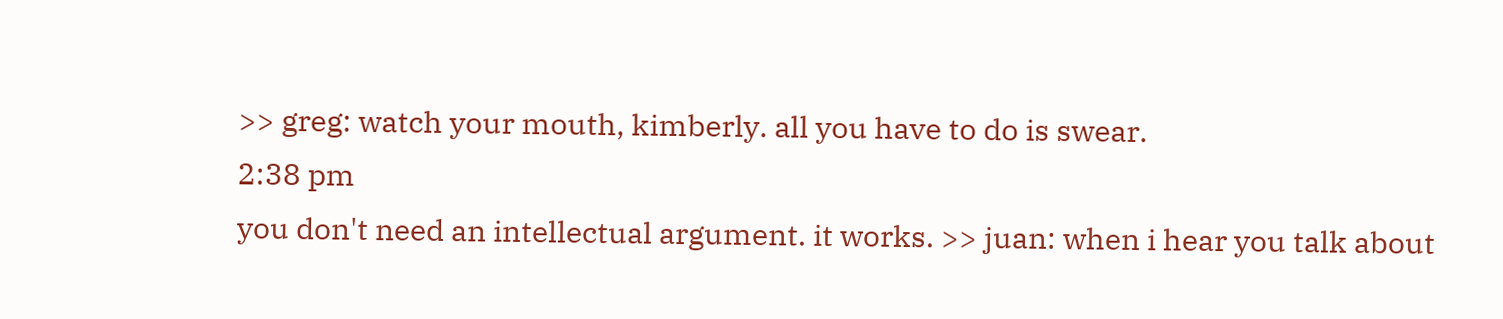>> greg: watch your mouth, kimberly. all you have to do is swear.
2:38 pm
you don't need an intellectual argument. it works. >> juan: when i hear you talk about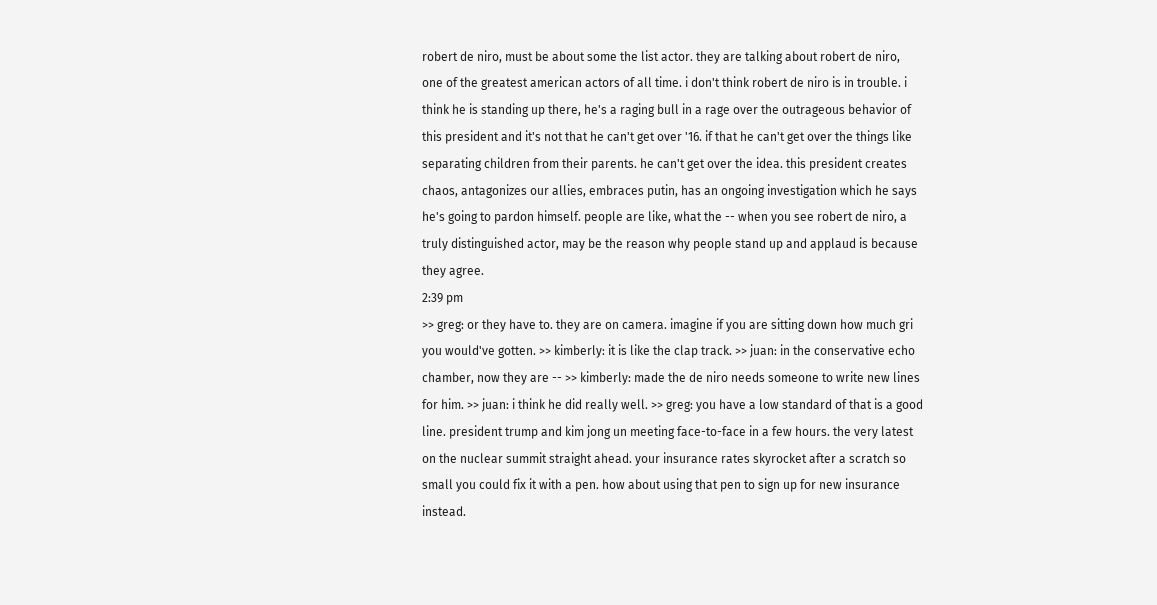robert de niro, must be about some the list actor. they are talking about robert de niro, one of the greatest american actors of all time. i don't think robert de niro is in trouble. i think he is standing up there, he's a raging bull in a rage over the outrageous behavior of this president and it's not that he can't get over '16. if that he can't get over the things like separating children from their parents. he can't get over the idea. this president creates chaos, antagonizes our allies, embraces putin, has an ongoing investigation which he says he's going to pardon himself. people are like, what the -- when you see robert de niro, a truly distinguished actor, may be the reason why people stand up and applaud is because they agree.
2:39 pm
>> greg: or they have to. they are on camera. imagine if you are sitting down how much gri you would've gotten. >> kimberly: it is like the clap track. >> juan: in the conservative echo chamber, now they are -- >> kimberly: made the de niro needs someone to write new lines for him. >> juan: i think he did really well. >> greg: you have a low standard of that is a good line. president trump and kim jong un meeting face-to-face in a few hours. the very latest on the nuclear summit straight ahead. your insurance rates skyrocket after a scratch so small you could fix it with a pen. how about using that pen to sign up for new insurance instead.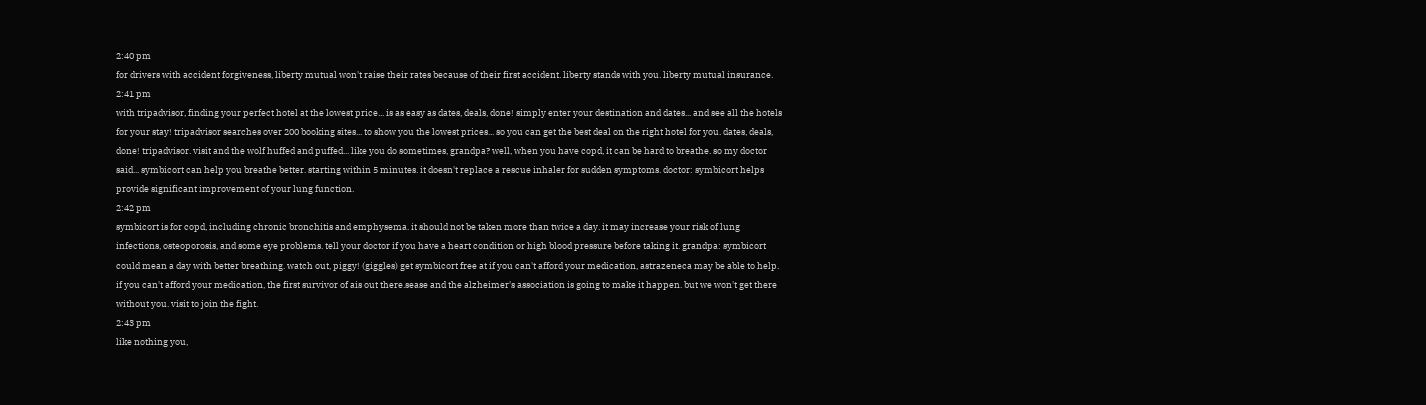2:40 pm
for drivers with accident forgiveness, liberty mutual won't raise their rates because of their first accident. liberty stands with you. liberty mutual insurance.
2:41 pm
with tripadvisor, finding your perfect hotel at the lowest price... is as easy as dates, deals, done! simply enter your destination and dates... and see all the hotels for your stay! tripadvisor searches over 200 booking sites... to show you the lowest prices... so you can get the best deal on the right hotel for you. dates, deals, done! tripadvisor. visit and the wolf huffed and puffed... like you do sometimes, grandpa? well, when you have copd, it can be hard to breathe. so my doctor said... symbicort can help you breathe better. starting within 5 minutes. it doesn't replace a rescue inhaler for sudden symptoms. doctor: symbicort helps provide significant improvement of your lung function.
2:42 pm
symbicort is for copd, including chronic bronchitis and emphysema. it should not be taken more than twice a day. it may increase your risk of lung infections, osteoporosis, and some eye problems. tell your doctor if you have a heart condition or high blood pressure before taking it. grandpa: symbicort could mean a day with better breathing. watch out, piggy! (giggles) get symbicort free at if you can't afford your medication, astrazeneca may be able to help. if you can't afford your medication, the first survivor of ais out there.sease and the alzheimer's association is going to make it happen. but we won't get there without you. visit to join the fight.
2:43 pm
like nothing you,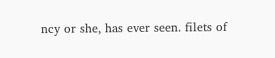ncy or she, has ever seen. filets of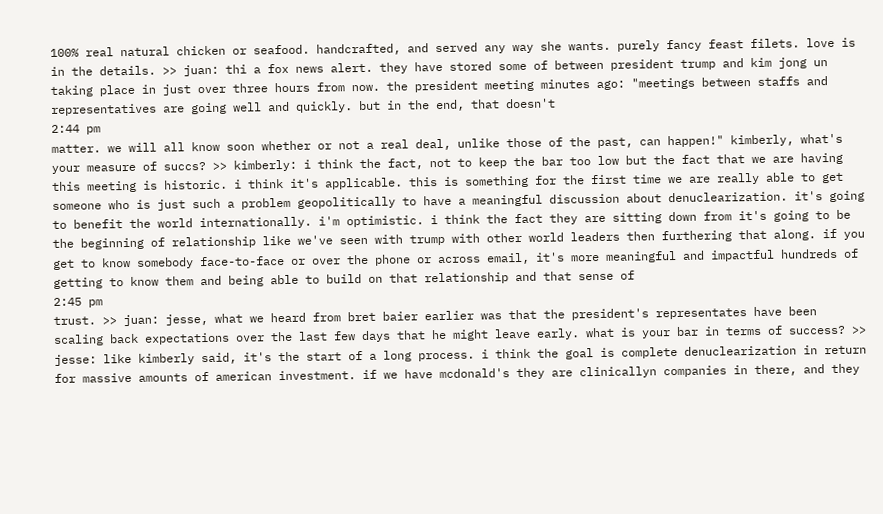100% real natural chicken or seafood. handcrafted, and served any way she wants. purely fancy feast filets. love is in the details. >> juan: thi a fox news alert. they have stored some of between president trump and kim jong un taking place in just over three hours from now. the president meeting minutes ago: "meetings between staffs and representatives are going well and quickly. but in the end, that doesn't
2:44 pm
matter. we will all know soon whether or not a real deal, unlike those of the past, can happen!" kimberly, what's your measure of succs? >> kimberly: i think the fact, not to keep the bar too low but the fact that we are having this meeting is historic. i think it's applicable. this is something for the first time we are really able to get someone who is just such a problem geopolitically to have a meaningful discussion about denuclearization. it's going to benefit the world internationally. i'm optimistic. i think the fact they are sitting down from it's going to be the beginning of relationship like we've seen with trump with other world leaders then furthering that along. if you get to know somebody face-to-face or over the phone or across email, it's more meaningful and impactful hundreds of getting to know them and being able to build on that relationship and that sense of
2:45 pm
trust. >> juan: jesse, what we heard from bret baier earlier was that the president's representates have been scaling back expectations over the last few days that he might leave early. what is your bar in terms of success? >> jesse: like kimberly said, it's the start of a long process. i think the goal is complete denuclearization in return for massive amounts of american investment. if we have mcdonald's they are clinicallyn companies in there, and they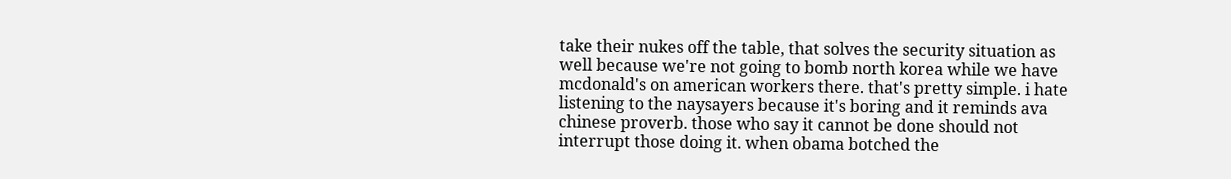take their nukes off the table, that solves the security situation as well because we're not going to bomb north korea while we have mcdonald's on american workers there. that's pretty simple. i hate listening to the naysayers because it's boring and it reminds ava chinese proverb. those who say it cannot be done should not interrupt those doing it. when obama botched the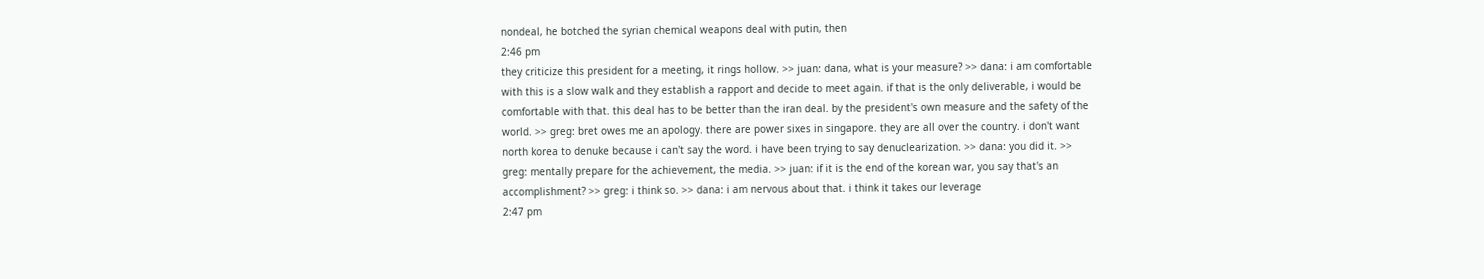nondeal, he botched the syrian chemical weapons deal with putin, then
2:46 pm
they criticize this president for a meeting, it rings hollow. >> juan: dana, what is your measure? >> dana: i am comfortable with this is a slow walk and they establish a rapport and decide to meet again. if that is the only deliverable, i would be comfortable with that. this deal has to be better than the iran deal. by the president's own measure and the safety of the world. >> greg: bret owes me an apology. there are power sixes in singapore. they are all over the country. i don't want north korea to denuke because i can't say the word. i have been trying to say denuclearization. >> dana: you did it. >> greg: mentally prepare for the achievement, the media. >> juan: if it is the end of the korean war, you say that's an accomplishment? >> greg: i think so. >> dana: i am nervous about that. i think it takes our leverage
2:47 pm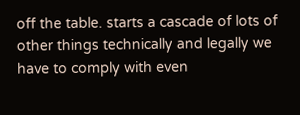off the table. starts a cascade of lots of other things technically and legally we have to comply with even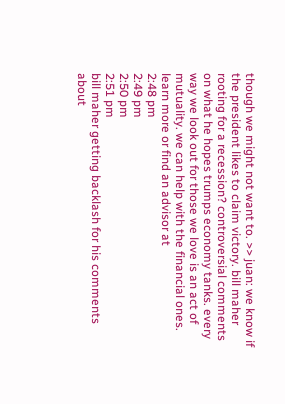though we might not want to. >> juan: we know if the president likes to claim victory. bill maher rooting for a recession? controversial comments on what he hopes trumps economy tanks. every way we look out for those we love is an act of mutuality. we can help with the financial ones. learn more or find an advisor at
2:48 pm
2:49 pm
2:50 pm
2:51 pm
bill maher getting backlash for his comments about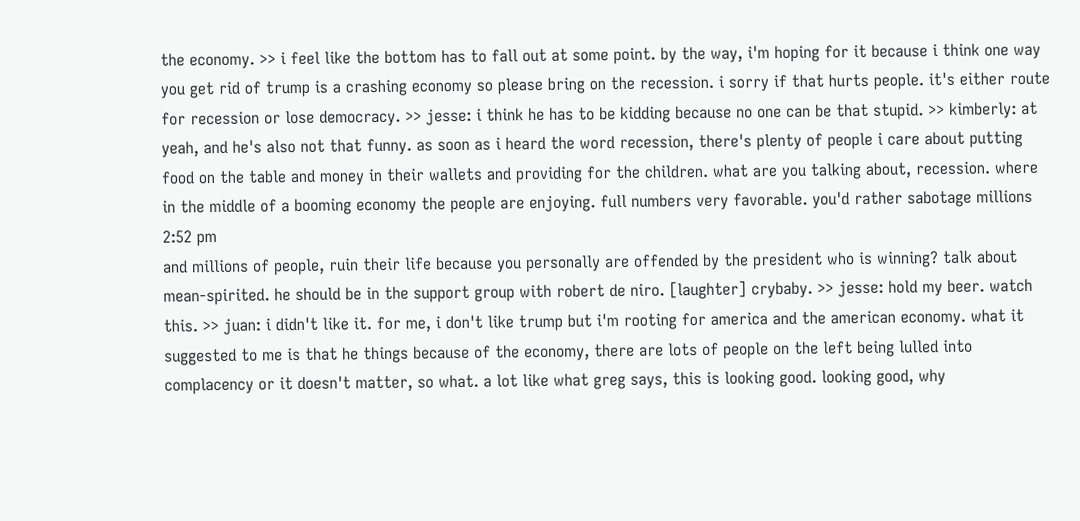the economy. >> i feel like the bottom has to fall out at some point. by the way, i'm hoping for it because i think one way you get rid of trump is a crashing economy so please bring on the recession. i sorry if that hurts people. it's either route for recession or lose democracy. >> jesse: i think he has to be kidding because no one can be that stupid. >> kimberly: at yeah, and he's also not that funny. as soon as i heard the word recession, there's plenty of people i care about putting food on the table and money in their wallets and providing for the children. what are you talking about, recession. where in the middle of a booming economy the people are enjoying. full numbers very favorable. you'd rather sabotage millions
2:52 pm
and millions of people, ruin their life because you personally are offended by the president who is winning? talk about mean-spirited. he should be in the support group with robert de niro. [laughter] crybaby. >> jesse: hold my beer. watch this. >> juan: i didn't like it. for me, i don't like trump but i'm rooting for america and the american economy. what it suggested to me is that he things because of the economy, there are lots of people on the left being lulled into complacency or it doesn't matter, so what. a lot like what greg says, this is looking good. looking good, why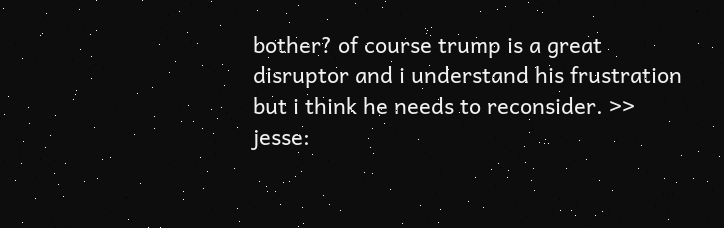bother? of course trump is a great disruptor and i understand his frustration but i think he needs to reconsider. >> jesse: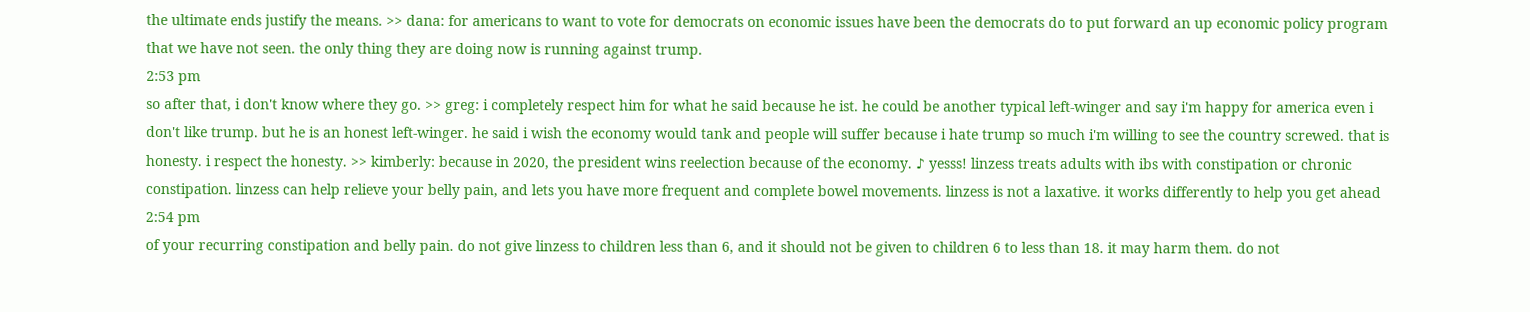the ultimate ends justify the means. >> dana: for americans to want to vote for democrats on economic issues have been the democrats do to put forward an up economic policy program that we have not seen. the only thing they are doing now is running against trump.
2:53 pm
so after that, i don't know where they go. >> greg: i completely respect him for what he said because he ist. he could be another typical left-winger and say i'm happy for america even i don't like trump. but he is an honest left-winger. he said i wish the economy would tank and people will suffer because i hate trump so much i'm willing to see the country screwed. that is honesty. i respect the honesty. >> kimberly: because in 2020, the president wins reelection because of the economy. ♪ yesss! linzess treats adults with ibs with constipation or chronic constipation. linzess can help relieve your belly pain, and lets you have more frequent and complete bowel movements. linzess is not a laxative. it works differently to help you get ahead
2:54 pm
of your recurring constipation and belly pain. do not give linzess to children less than 6, and it should not be given to children 6 to less than 18. it may harm them. do not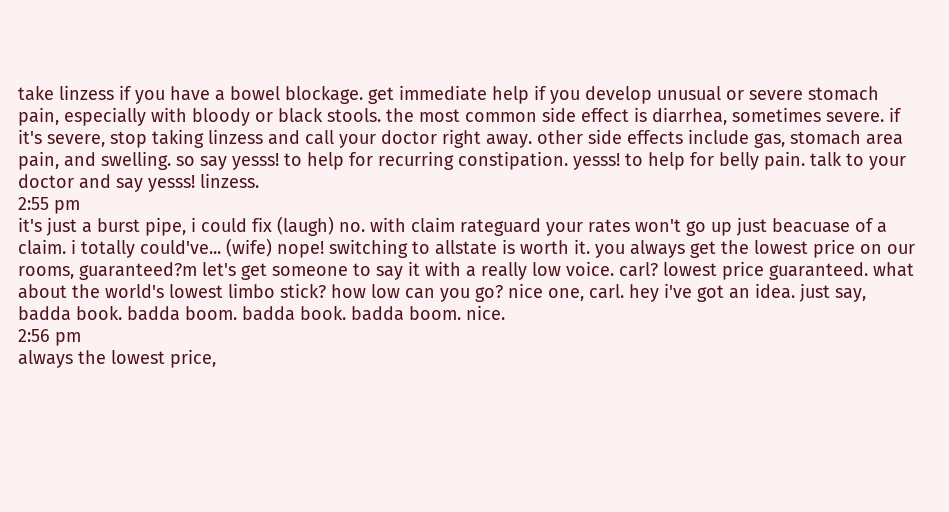take linzess if you have a bowel blockage. get immediate help if you develop unusual or severe stomach pain, especially with bloody or black stools. the most common side effect is diarrhea, sometimes severe. if it's severe, stop taking linzess and call your doctor right away. other side effects include gas, stomach area pain, and swelling. so say yesss! to help for recurring constipation. yesss! to help for belly pain. talk to your doctor and say yesss! linzess.
2:55 pm
it's just a burst pipe, i could fix (laugh) no. with claim rateguard your rates won't go up just beacuase of a claim. i totally could've... (wife) nope! switching to allstate is worth it. you always get the lowest price on our rooms, guaranteed?m let's get someone to say it with a really low voice. carl? lowest price guaranteed. what about the world's lowest limbo stick? how low can you go? nice one, carl. hey i've got an idea. just say, badda book. badda boom. badda book. badda boom. nice.
2:56 pm
always the lowest price,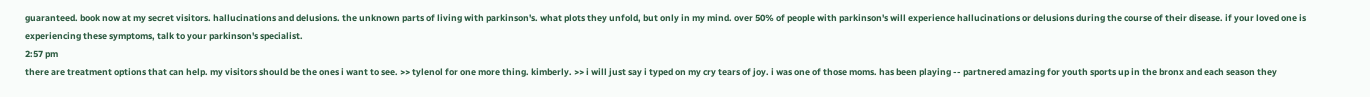guaranteed. book now at my secret visitors. hallucinations and delusions. the unknown parts of living with parkinson's. what plots they unfold, but only in my mind. over 50% of people with parkinson's will experience hallucinations or delusions during the course of their disease. if your loved one is experiencing these symptoms, talk to your parkinson's specialist.
2:57 pm
there are treatment options that can help. my visitors should be the ones i want to see. >> tylenol for one more thing. kimberly. >> i will just say i typed on my cry tears of joy. i was one of those moms. has been playing -- partnered amazing for youth sports up in the bronx and each season they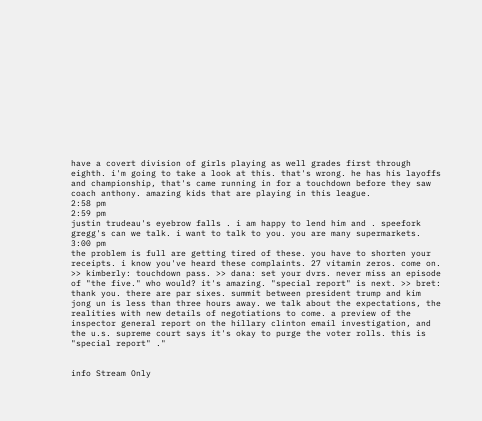have a covert division of girls playing as well grades first through eighth. i'm going to take a look at this. that's wrong. he has his layoffs and championship, that's came running in for a touchdown before they saw coach anthony. amazing kids that are playing in this league.
2:58 pm
2:59 pm
justin trudeau's eyebrow falls . i am happy to lend him and . speefork gregg's can we talk. i want to talk to you. you are many supermarkets.
3:00 pm
the problem is full are getting tired of these. you have to shorten your receipts. i know you've heard these complaints. 27 vitamin zeros. come on. >> kimberly: touchdown pass. >> dana: set your dvrs. never miss an episode of "the five." who would? it's amazing. "special report" is next. >> bret: thank you. there are par sixes. summit between president trump and kim jong un is less than three hours away. we talk about the expectations, the realities with new details of negotiations to come. a preview of the inspector general report on the hillary clinton email investigation, and the u.s. supreme court says it's okay to purge the voter rolls. this is "special report" ."


info Stream Only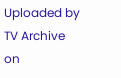Uploaded by TV Archive on